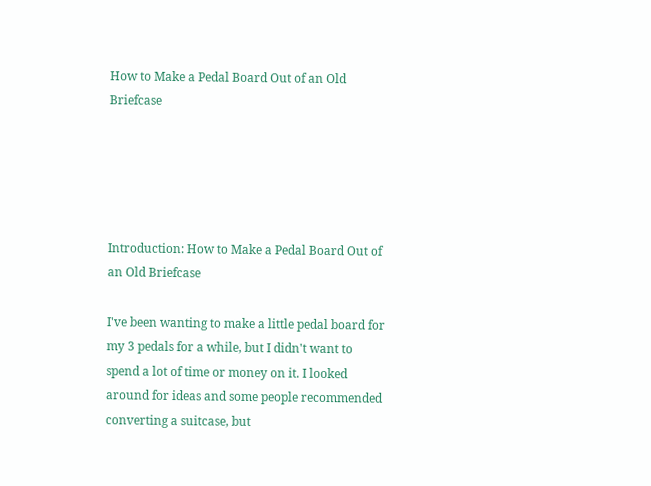How to Make a Pedal Board Out of an Old Briefcase





Introduction: How to Make a Pedal Board Out of an Old Briefcase

I've been wanting to make a little pedal board for my 3 pedals for a while, but I didn't want to spend a lot of time or money on it. I looked around for ideas and some people recommended converting a suitcase, but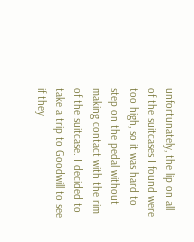unfortunately, the lip on all of the suitcases I found were too high, so it was hard to step on the pedal without making contact with the rim of the suitcase. I decided to take a trip to Goodwill to see if they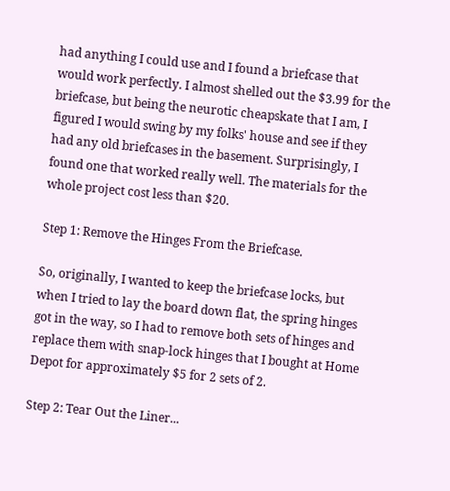had anything I could use and I found a briefcase that would work perfectly. I almost shelled out the $3.99 for the briefcase, but being the neurotic cheapskate that I am, I figured I would swing by my folks' house and see if they had any old briefcases in the basement. Surprisingly, I found one that worked really well. The materials for the whole project cost less than $20.

Step 1: Remove the Hinges From the Briefcase.

So, originally, I wanted to keep the briefcase locks, but when I tried to lay the board down flat, the spring hinges got in the way, so I had to remove both sets of hinges and replace them with snap-lock hinges that I bought at Home Depot for approximately $5 for 2 sets of 2.

Step 2: Tear Out the Liner...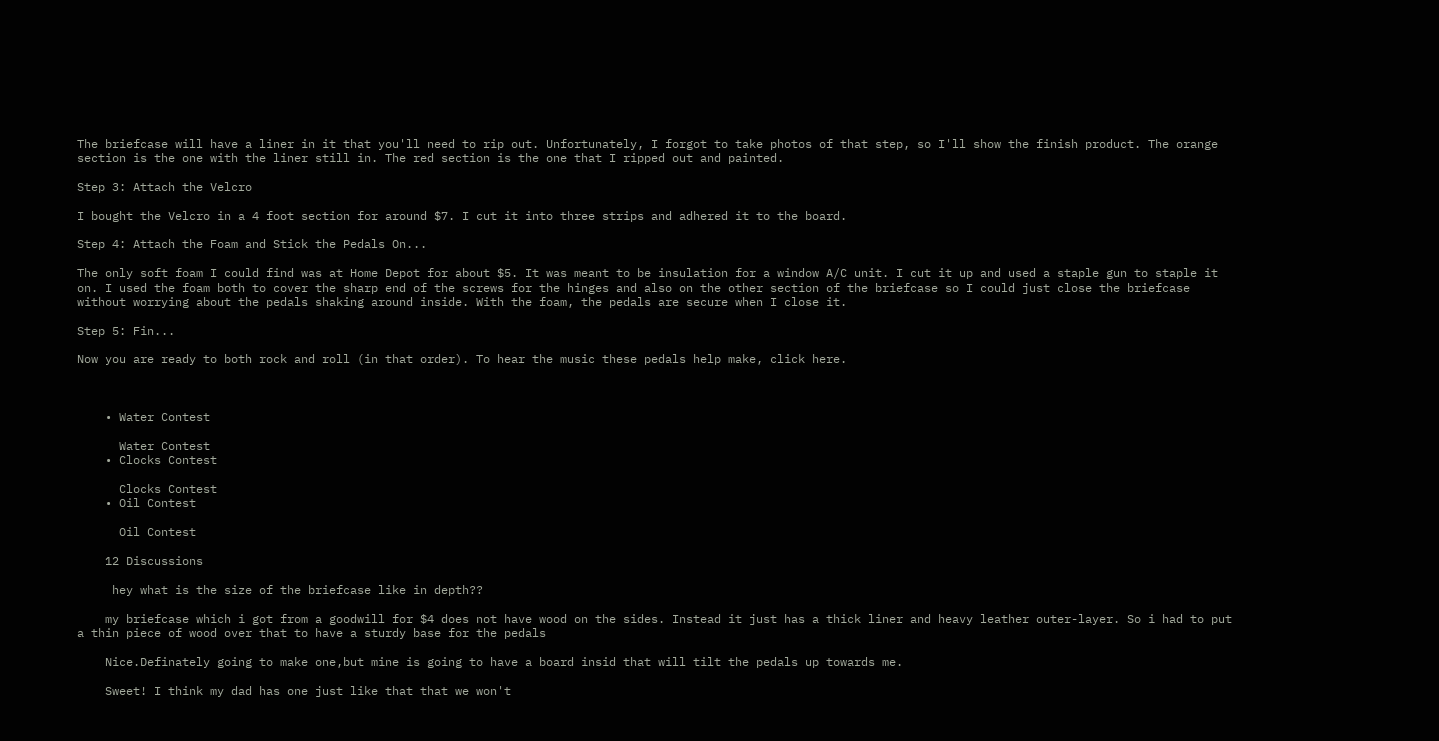The briefcase will have a liner in it that you'll need to rip out. Unfortunately, I forgot to take photos of that step, so I'll show the finish product. The orange section is the one with the liner still in. The red section is the one that I ripped out and painted.

Step 3: Attach the Velcro

I bought the Velcro in a 4 foot section for around $7. I cut it into three strips and adhered it to the board.

Step 4: Attach the Foam and Stick the Pedals On...

The only soft foam I could find was at Home Depot for about $5. It was meant to be insulation for a window A/C unit. I cut it up and used a staple gun to staple it on. I used the foam both to cover the sharp end of the screws for the hinges and also on the other section of the briefcase so I could just close the briefcase without worrying about the pedals shaking around inside. With the foam, the pedals are secure when I close it.

Step 5: Fin...

Now you are ready to both rock and roll (in that order). To hear the music these pedals help make, click here.



    • Water Contest

      Water Contest
    • Clocks Contest

      Clocks Contest
    • Oil Contest

      Oil Contest

    12 Discussions

     hey what is the size of the briefcase like in depth??

    my briefcase which i got from a goodwill for $4 does not have wood on the sides. Instead it just has a thick liner and heavy leather outer-layer. So i had to put a thin piece of wood over that to have a sturdy base for the pedals

    Nice.Definately going to make one,but mine is going to have a board insid that will tilt the pedals up towards me.

    Sweet! I think my dad has one just like that that we won't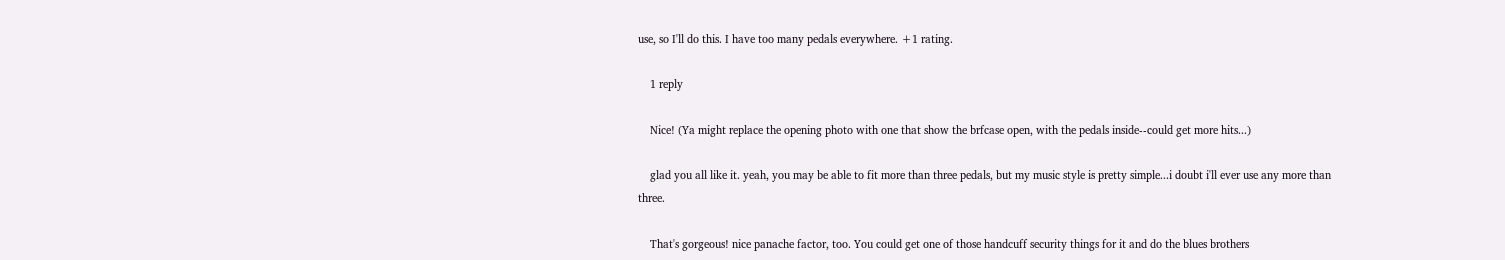use, so I'll do this. I have too many pedals everywhere. +1 rating.

    1 reply

    Nice! (Ya might replace the opening photo with one that show the brfcase open, with the pedals inside--could get more hits...)

    glad you all like it. yeah, you may be able to fit more than three pedals, but my music style is pretty simple...i doubt i'll ever use any more than three.

    That's gorgeous! nice panache factor, too. You could get one of those handcuff security things for it and do the blues brothers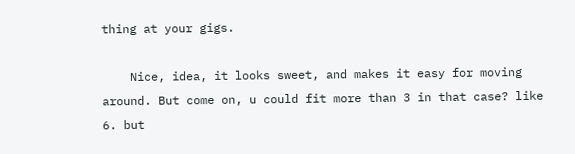thing at your gigs.

    Nice, idea, it looks sweet, and makes it easy for moving around. But come on, u could fit more than 3 in that case? like 6. but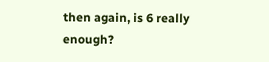then again, is 6 really enough?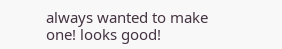always wanted to make one! looks good!